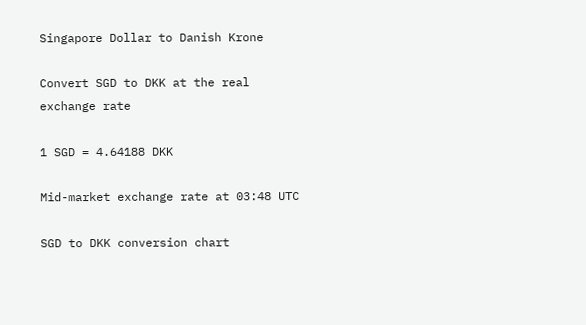Singapore Dollar to Danish Krone

Convert SGD to DKK at the real exchange rate

1 SGD = 4.64188 DKK

Mid-market exchange rate at 03:48 UTC

SGD to DKK conversion chart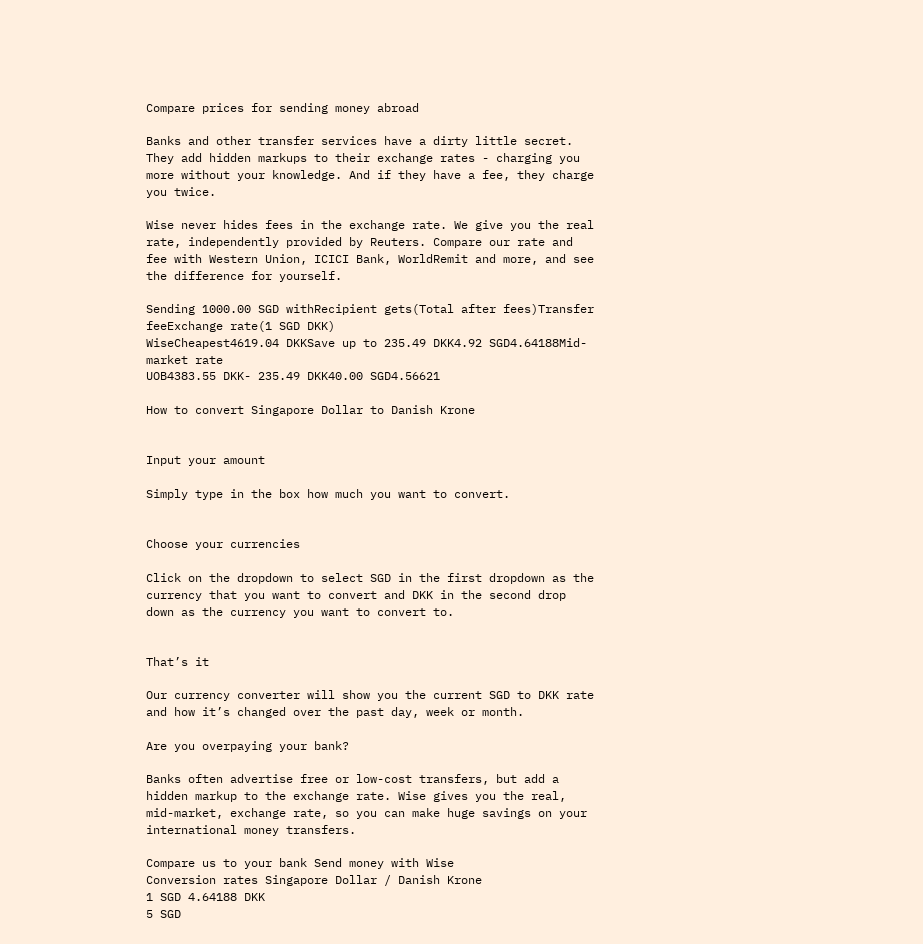Compare prices for sending money abroad

Banks and other transfer services have a dirty little secret. They add hidden markups to their exchange rates - charging you more without your knowledge. And if they have a fee, they charge you twice.

Wise never hides fees in the exchange rate. We give you the real rate, independently provided by Reuters. Compare our rate and fee with Western Union, ICICI Bank, WorldRemit and more, and see the difference for yourself.

Sending 1000.00 SGD withRecipient gets(Total after fees)Transfer feeExchange rate(1 SGD DKK)
WiseCheapest4619.04 DKKSave up to 235.49 DKK4.92 SGD4.64188Mid-market rate
UOB4383.55 DKK- 235.49 DKK40.00 SGD4.56621

How to convert Singapore Dollar to Danish Krone


Input your amount

Simply type in the box how much you want to convert.


Choose your currencies

Click on the dropdown to select SGD in the first dropdown as the currency that you want to convert and DKK in the second drop down as the currency you want to convert to.


That’s it

Our currency converter will show you the current SGD to DKK rate and how it’s changed over the past day, week or month.

Are you overpaying your bank?

Banks often advertise free or low-cost transfers, but add a hidden markup to the exchange rate. Wise gives you the real, mid-market, exchange rate, so you can make huge savings on your international money transfers.

Compare us to your bank Send money with Wise
Conversion rates Singapore Dollar / Danish Krone
1 SGD 4.64188 DKK
5 SGD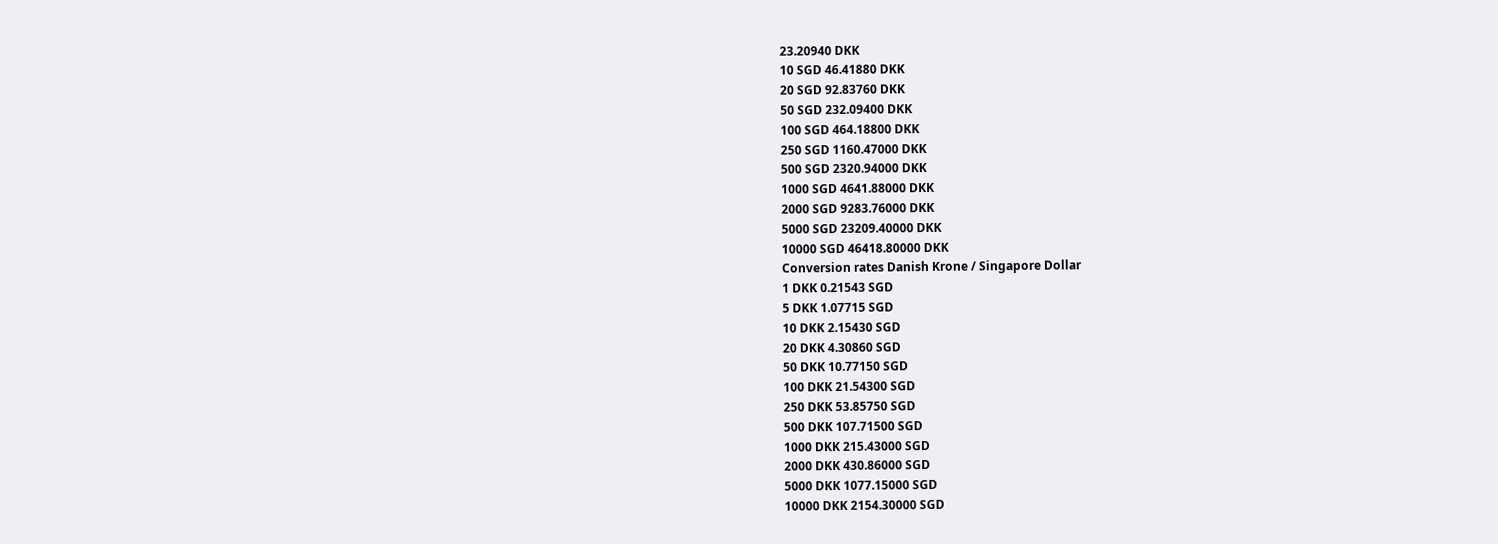23.20940 DKK
10 SGD 46.41880 DKK
20 SGD 92.83760 DKK
50 SGD 232.09400 DKK
100 SGD 464.18800 DKK
250 SGD 1160.47000 DKK
500 SGD 2320.94000 DKK
1000 SGD 4641.88000 DKK
2000 SGD 9283.76000 DKK
5000 SGD 23209.40000 DKK
10000 SGD 46418.80000 DKK
Conversion rates Danish Krone / Singapore Dollar
1 DKK 0.21543 SGD
5 DKK 1.07715 SGD
10 DKK 2.15430 SGD
20 DKK 4.30860 SGD
50 DKK 10.77150 SGD
100 DKK 21.54300 SGD
250 DKK 53.85750 SGD
500 DKK 107.71500 SGD
1000 DKK 215.43000 SGD
2000 DKK 430.86000 SGD
5000 DKK 1077.15000 SGD
10000 DKK 2154.30000 SGD